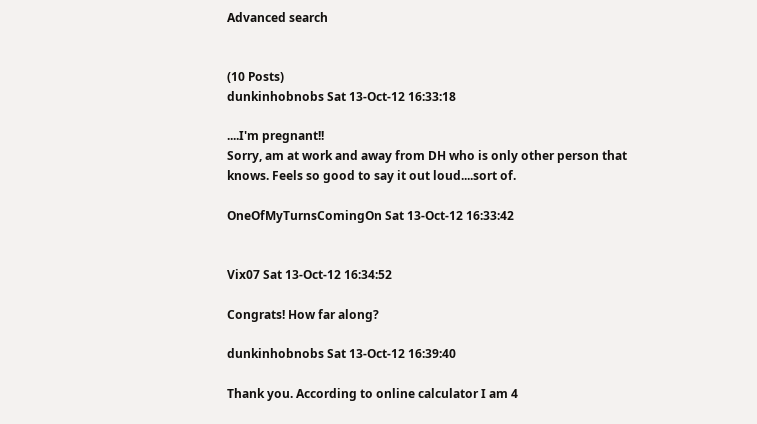Advanced search


(10 Posts)
dunkinhobnobs Sat 13-Oct-12 16:33:18

....I'm pregnant!!
Sorry, am at work and away from DH who is only other person that knows. Feels so good to say it out loud....sort of.

OneOfMyTurnsComingOn Sat 13-Oct-12 16:33:42


Vix07 Sat 13-Oct-12 16:34:52

Congrats! How far along?

dunkinhobnobs Sat 13-Oct-12 16:39:40

Thank you. According to online calculator I am 4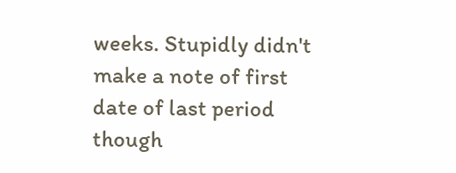weeks. Stupidly didn't make a note of first date of last period though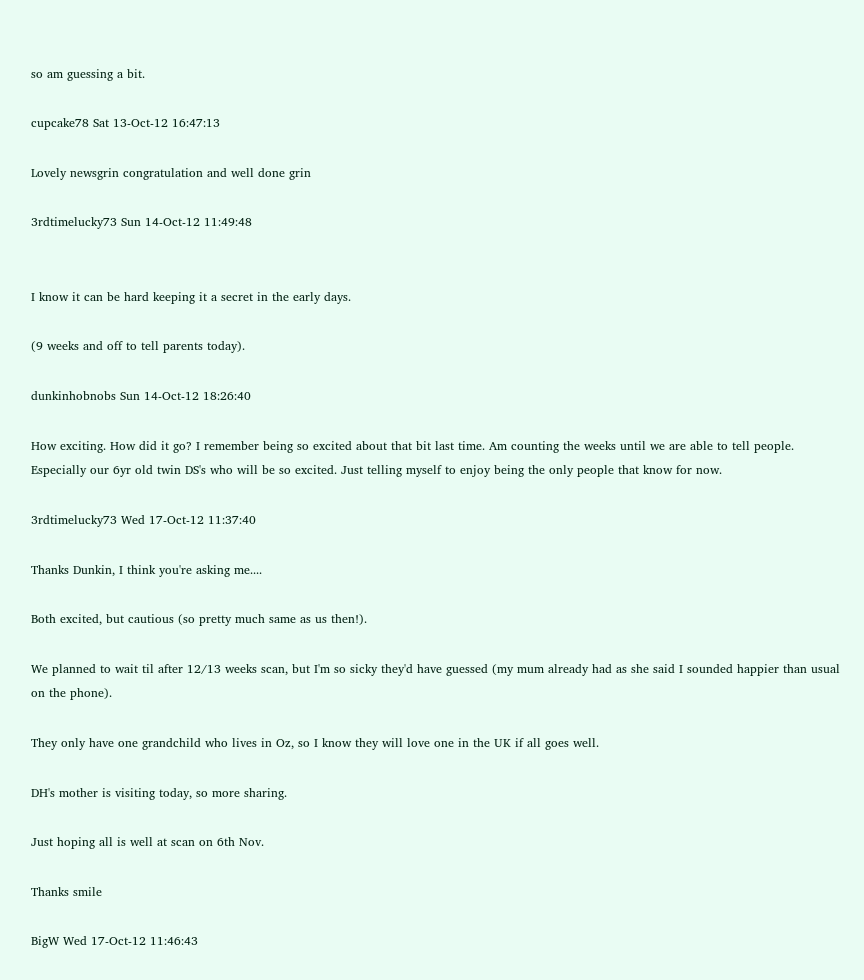so am guessing a bit.

cupcake78 Sat 13-Oct-12 16:47:13

Lovely newsgrin congratulation and well done grin

3rdtimelucky73 Sun 14-Oct-12 11:49:48


I know it can be hard keeping it a secret in the early days.

(9 weeks and off to tell parents today).

dunkinhobnobs Sun 14-Oct-12 18:26:40

How exciting. How did it go? I remember being so excited about that bit last time. Am counting the weeks until we are able to tell people. Especially our 6yr old twin DS's who will be so excited. Just telling myself to enjoy being the only people that know for now.

3rdtimelucky73 Wed 17-Oct-12 11:37:40

Thanks Dunkin, I think you're asking me....

Both excited, but cautious (so pretty much same as us then!).

We planned to wait til after 12/13 weeks scan, but I'm so sicky they'd have guessed (my mum already had as she said I sounded happier than usual on the phone).

They only have one grandchild who lives in Oz, so I know they will love one in the UK if all goes well.

DH's mother is visiting today, so more sharing.

Just hoping all is well at scan on 6th Nov.

Thanks smile

BigW Wed 17-Oct-12 11:46:43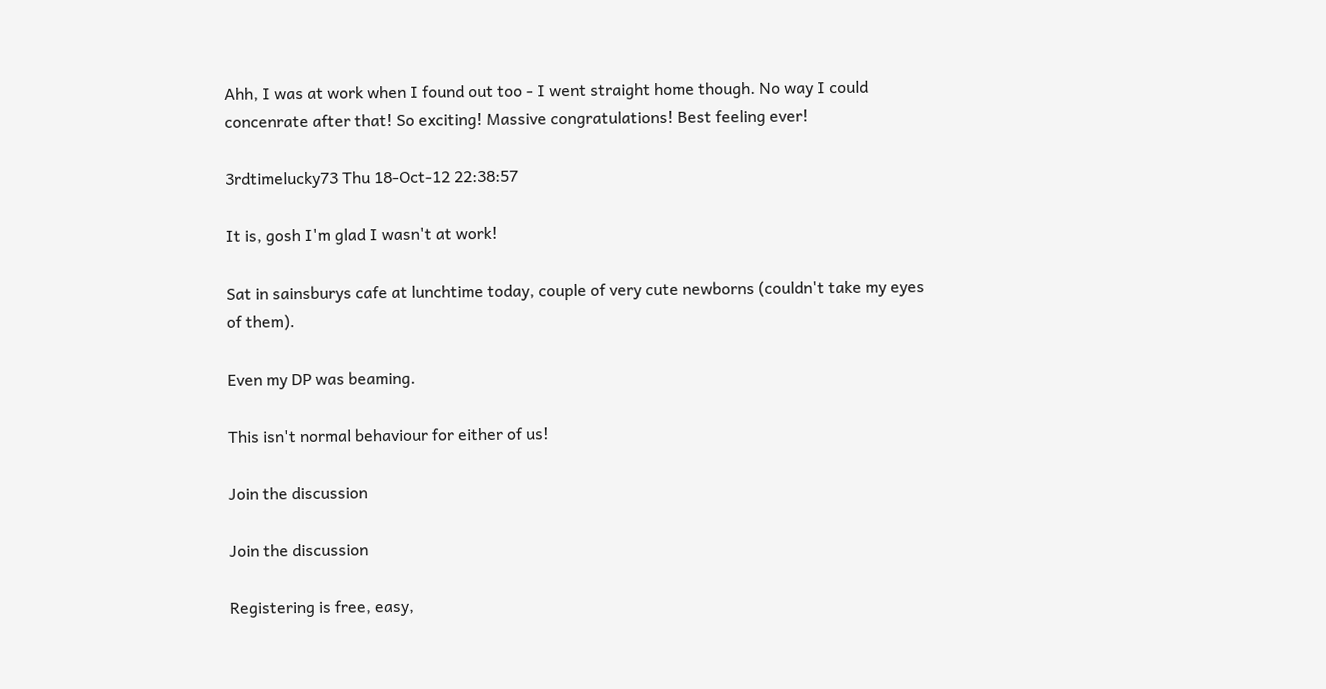Ahh, I was at work when I found out too - I went straight home though. No way I could concenrate after that! So exciting! Massive congratulations! Best feeling ever!

3rdtimelucky73 Thu 18-Oct-12 22:38:57

It is, gosh I'm glad I wasn't at work!

Sat in sainsburys cafe at lunchtime today, couple of very cute newborns (couldn't take my eyes of them).

Even my DP was beaming.

This isn't normal behaviour for either of us!

Join the discussion

Join the discussion

Registering is free, easy,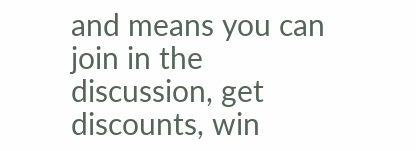and means you can join in the discussion, get discounts, win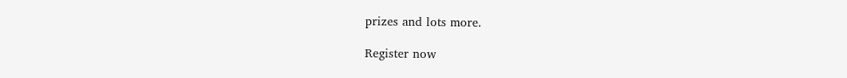prizes and lots more.

Register now